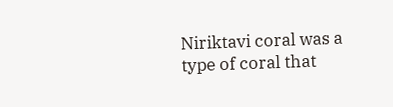Niriktavi coral was a type of coral that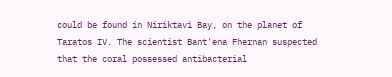could be found in Niriktavi Bay, on the planet of Taratos IV. The scientist Bant'ena Fhernan suspected that the coral possessed antibacterial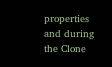properties and during the Clone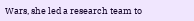Wars, she led a research team to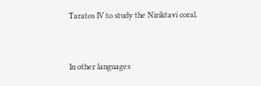Taratos IV to study the Niriktavi coral.


In other languages